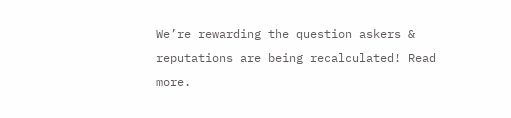We’re rewarding the question askers & reputations are being recalculated! Read more.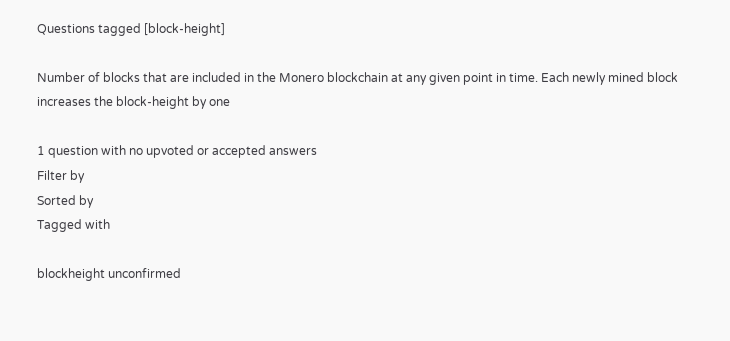Questions tagged [block-height]

Number of blocks that are included in the Monero blockchain at any given point in time. Each newly mined block increases the block-height by one

1 question with no upvoted or accepted answers
Filter by
Sorted by
Tagged with

blockheight unconfirmed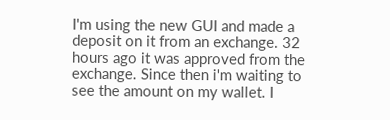I'm using the new GUI and made a deposit on it from an exchange. 32 hours ago it was approved from the exchange. Since then i'm waiting to see the amount on my wallet. I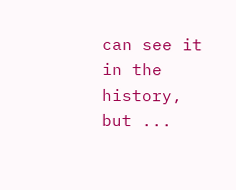can see it in the history, but ...